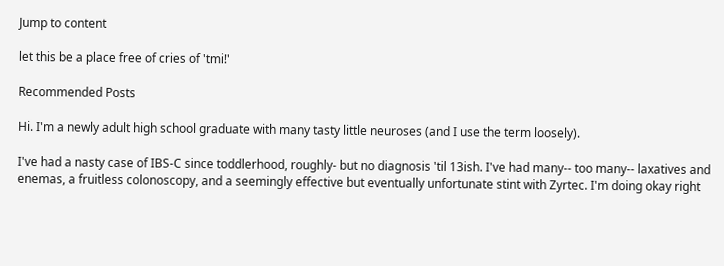Jump to content

let this be a place free of cries of 'tmi!'

Recommended Posts

Hi. I'm a newly adult high school graduate with many tasty little neuroses (and I use the term loosely).

I've had a nasty case of IBS-C since toddlerhood, roughly- but no diagnosis 'til 13ish. I've had many-- too many-- laxatives and enemas, a fruitless colonoscopy, and a seemingly effective but eventually unfortunate stint with Zyrtec. I'm doing okay right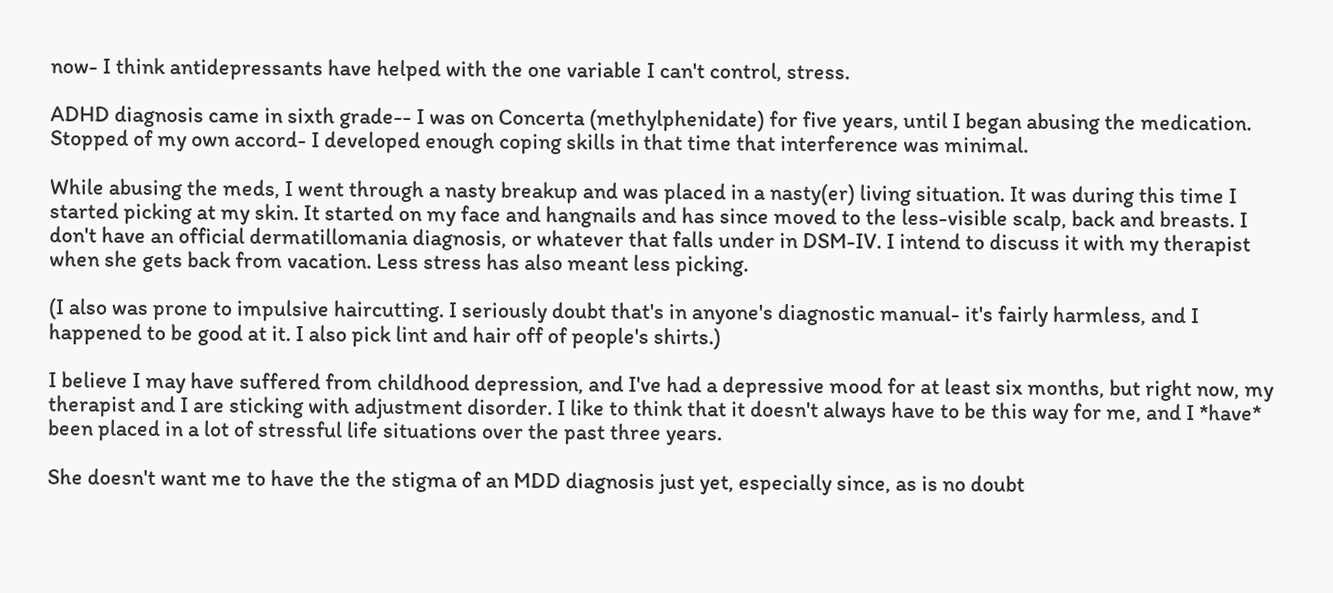now- I think antidepressants have helped with the one variable I can't control, stress.

ADHD diagnosis came in sixth grade-- I was on Concerta (methylphenidate) for five years, until I began abusing the medication. Stopped of my own accord- I developed enough coping skills in that time that interference was minimal.

While abusing the meds, I went through a nasty breakup and was placed in a nasty(er) living situation. It was during this time I started picking at my skin. It started on my face and hangnails and has since moved to the less-visible scalp, back and breasts. I don't have an official dermatillomania diagnosis, or whatever that falls under in DSM-IV. I intend to discuss it with my therapist when she gets back from vacation. Less stress has also meant less picking.

(I also was prone to impulsive haircutting. I seriously doubt that's in anyone's diagnostic manual- it's fairly harmless, and I happened to be good at it. I also pick lint and hair off of people's shirts.)

I believe I may have suffered from childhood depression, and I've had a depressive mood for at least six months, but right now, my therapist and I are sticking with adjustment disorder. I like to think that it doesn't always have to be this way for me, and I *have* been placed in a lot of stressful life situations over the past three years.

She doesn't want me to have the the stigma of an MDD diagnosis just yet, especially since, as is no doubt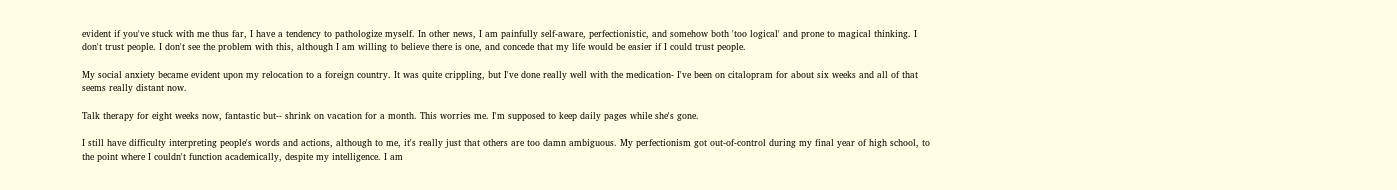evident if you've stuck with me thus far, I have a tendency to pathologize myself. In other news, I am painfully self-aware, perfectionistic, and somehow both 'too logical' and prone to magical thinking. I don't trust people. I don't see the problem with this, although I am willing to believe there is one, and concede that my life would be easier if I could trust people.

My social anxiety became evident upon my relocation to a foreign country. It was quite crippling, but I've done really well with the medication- I've been on citalopram for about six weeks and all of that seems really distant now.

Talk therapy for eight weeks now, fantastic but-- shrink on vacation for a month. This worries me. I'm supposed to keep daily pages while she's gone.

I still have difficulty interpreting people's words and actions, although to me, it's really just that others are too damn ambiguous. My perfectionism got out-of-control during my final year of high school, to the point where I couldn't function academically, despite my intelligence. I am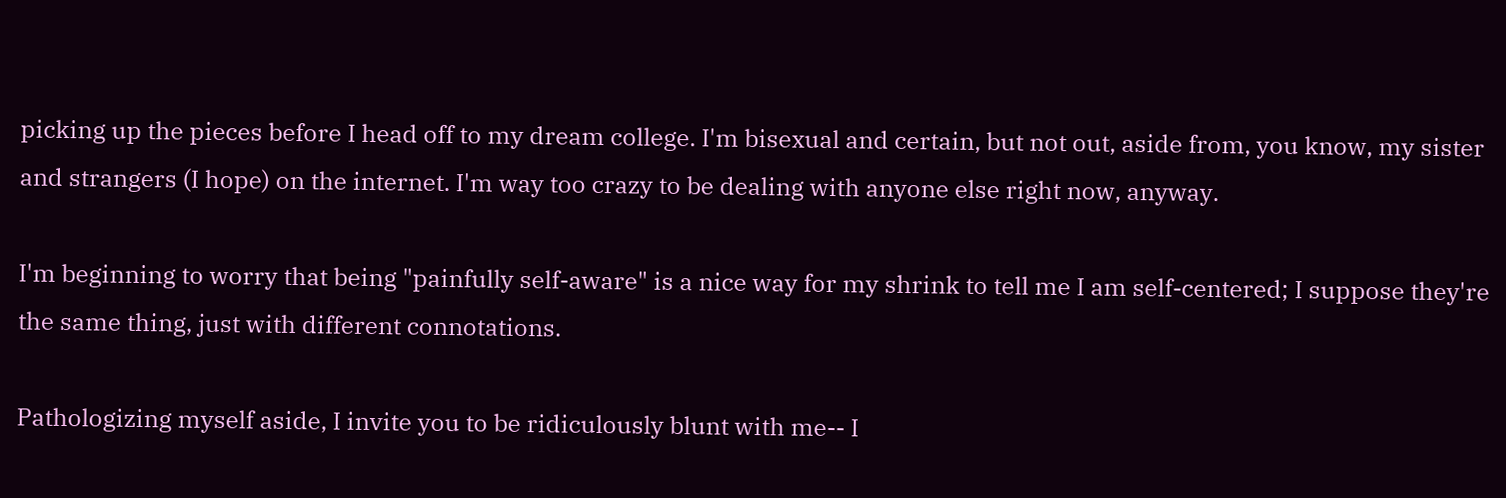picking up the pieces before I head off to my dream college. I'm bisexual and certain, but not out, aside from, you know, my sister and strangers (I hope) on the internet. I'm way too crazy to be dealing with anyone else right now, anyway.

I'm beginning to worry that being "painfully self-aware" is a nice way for my shrink to tell me I am self-centered; I suppose they're the same thing, just with different connotations.

Pathologizing myself aside, I invite you to be ridiculously blunt with me-- I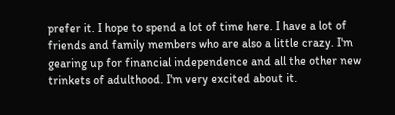prefer it. I hope to spend a lot of time here. I have a lot of friends and family members who are also a little crazy. I'm gearing up for financial independence and all the other new trinkets of adulthood. I'm very excited about it.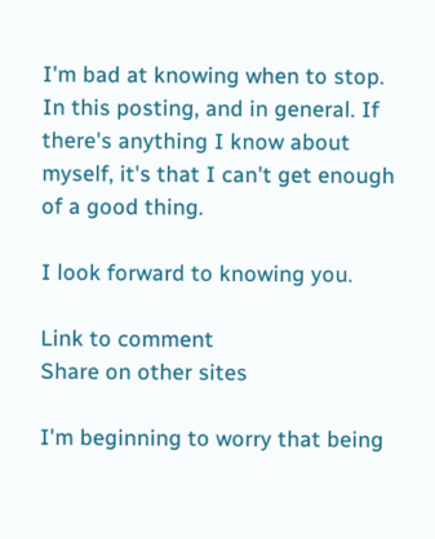I'm bad at knowing when to stop. In this posting, and in general. If there's anything I know about myself, it's that I can't get enough of a good thing.

I look forward to knowing you.

Link to comment
Share on other sites

I'm beginning to worry that being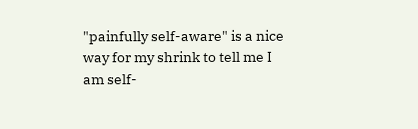"painfully self-aware" is a nice way for my shrink to tell me I am self-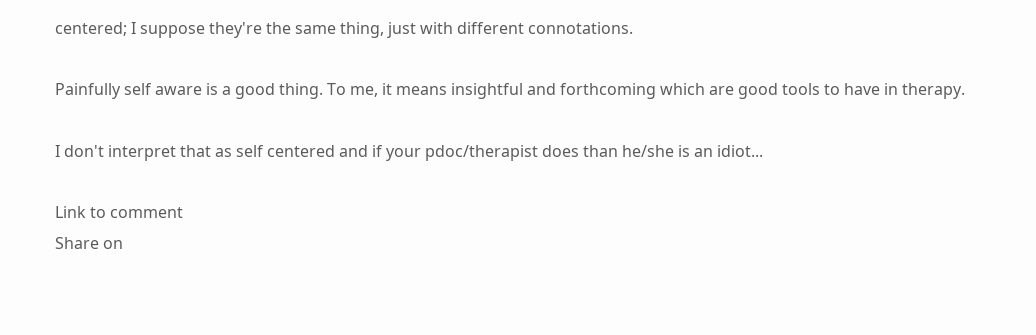centered; I suppose they're the same thing, just with different connotations.

Painfully self aware is a good thing. To me, it means insightful and forthcoming which are good tools to have in therapy.

I don't interpret that as self centered and if your pdoc/therapist does than he/she is an idiot...

Link to comment
Share on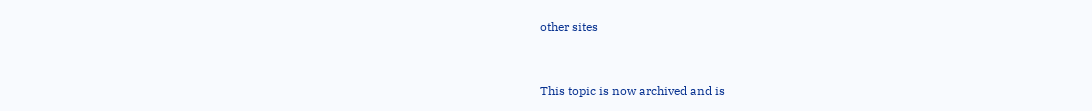other sites


This topic is now archived and is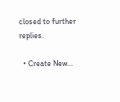closed to further replies.

  • Create New...